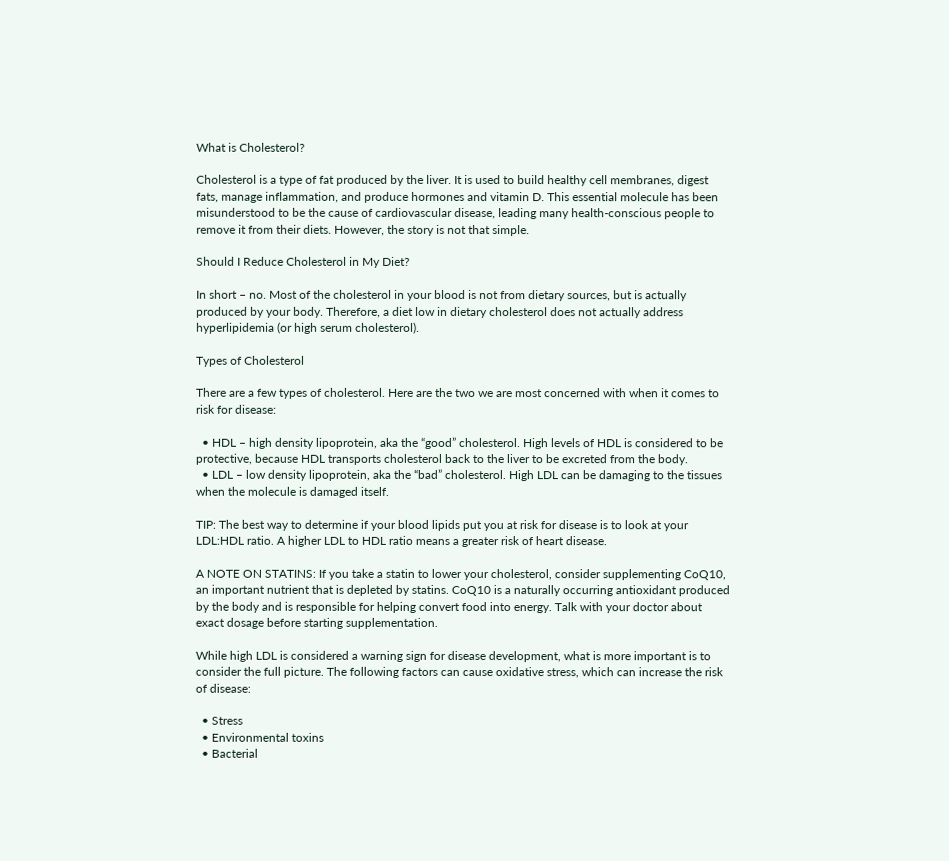What is Cholesterol?

Cholesterol is a type of fat produced by the liver. It is used to build healthy cell membranes, digest fats, manage inflammation, and produce hormones and vitamin D. This essential molecule has been misunderstood to be the cause of cardiovascular disease, leading many health-conscious people to remove it from their diets. However, the story is not that simple.

Should I Reduce Cholesterol in My Diet?

In short – no. Most of the cholesterol in your blood is not from dietary sources, but is actually produced by your body. Therefore, a diet low in dietary cholesterol does not actually address hyperlipidemia (or high serum cholesterol).

Types of Cholesterol

There are a few types of cholesterol. Here are the two we are most concerned with when it comes to risk for disease:

  • HDL – high density lipoprotein, aka the “good” cholesterol. High levels of HDL is considered to be protective, because HDL transports cholesterol back to the liver to be excreted from the body.
  • LDL – low density lipoprotein, aka the “bad” cholesterol. High LDL can be damaging to the tissues when the molecule is damaged itself.

TIP: The best way to determine if your blood lipids put you at risk for disease is to look at your LDL:HDL ratio. A higher LDL to HDL ratio means a greater risk of heart disease.

A NOTE ON STATINS: If you take a statin to lower your cholesterol, consider supplementing CoQ10, an important nutrient that is depleted by statins. CoQ10 is a naturally occurring antioxidant produced by the body and is responsible for helping convert food into energy. Talk with your doctor about exact dosage before starting supplementation.

While high LDL is considered a warning sign for disease development, what is more important is to consider the full picture. The following factors can cause oxidative stress, which can increase the risk of disease:

  • Stress
  • Environmental toxins
  • Bacterial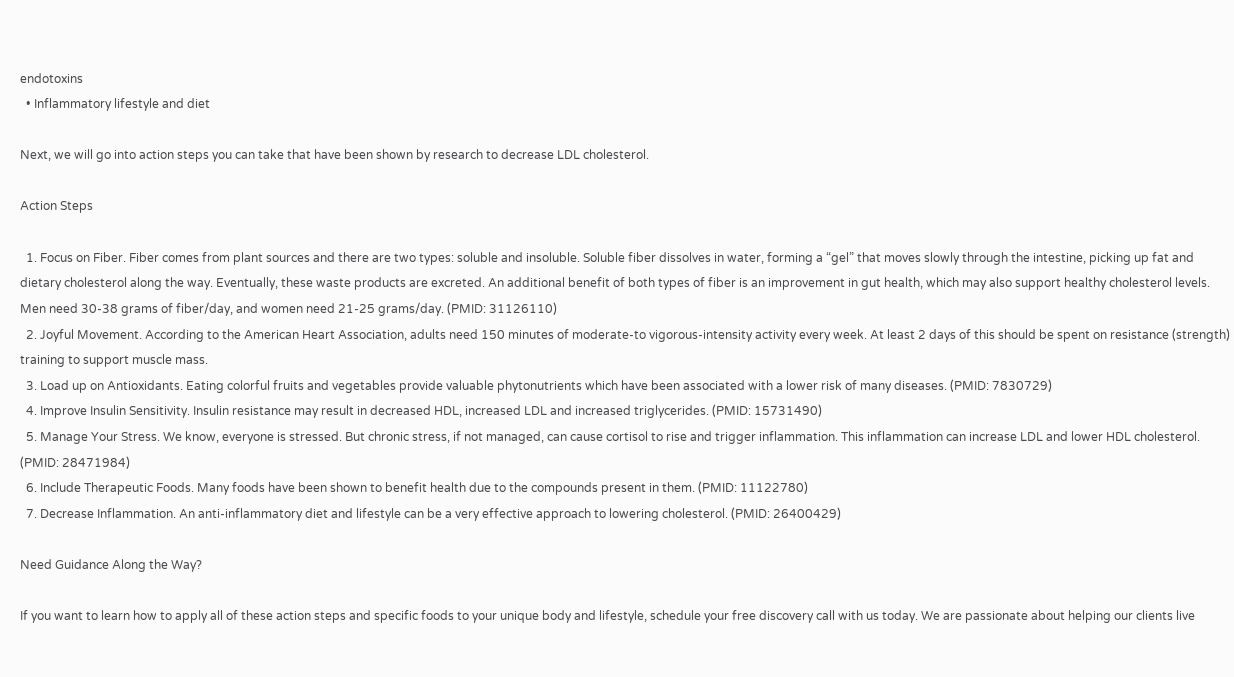endotoxins
  • Inflammatory lifestyle and diet

Next, we will go into action steps you can take that have been shown by research to decrease LDL cholesterol.

Action Steps

  1. Focus on Fiber. Fiber comes from plant sources and there are two types: soluble and insoluble. Soluble fiber dissolves in water, forming a “gel” that moves slowly through the intestine, picking up fat and dietary cholesterol along the way. Eventually, these waste products are excreted. An additional benefit of both types of fiber is an improvement in gut health, which may also support healthy cholesterol levels. Men need 30-38 grams of fiber/day, and women need 21-25 grams/day. (PMID: 31126110)
  2. Joyful Movement. According to the American Heart Association, adults need 150 minutes of moderate-to vigorous-intensity activity every week. At least 2 days of this should be spent on resistance (strength) training to support muscle mass.
  3. Load up on Antioxidants. Eating colorful fruits and vegetables provide valuable phytonutrients which have been associated with a lower risk of many diseases. (PMID: 7830729)
  4. Improve Insulin Sensitivity. Insulin resistance may result in decreased HDL, increased LDL and increased triglycerides. (PMID: 15731490)
  5. Manage Your Stress. We know, everyone is stressed. But chronic stress, if not managed, can cause cortisol to rise and trigger inflammation. This inflammation can increase LDL and lower HDL cholesterol. (PMID: 28471984)
  6. Include Therapeutic Foods. Many foods have been shown to benefit health due to the compounds present in them. (PMID: 11122780)
  7. Decrease Inflammation. An anti-inflammatory diet and lifestyle can be a very effective approach to lowering cholesterol. (PMID: 26400429)

Need Guidance Along the Way?

If you want to learn how to apply all of these action steps and specific foods to your unique body and lifestyle, schedule your free discovery call with us today. We are passionate about helping our clients live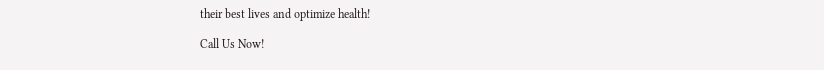their best lives and optimize health!

Call Us Now!